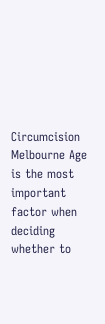Circumcision Melbourne Age is the most important factor when deciding whether to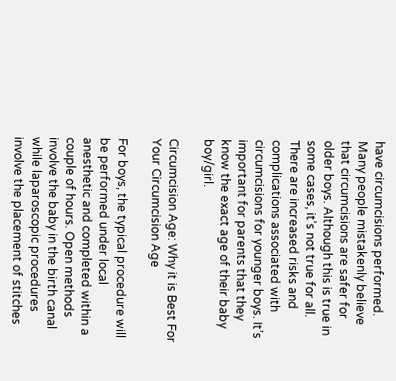have circumcisions performed. Many people mistakenly believe that circumcisions are safer for older boys. Although this is true in some cases, it’s not true for all. There are increased risks and complications associated with circumcisions for younger boys. It’s important for parents that they know the exact age of their baby boy/girl.

Circumcision Age: Why it is Best For Your Circumcision Age

For boys, the typical procedure will be performed under local anesthetic and completed within a couple of hours. Open methods involve the baby in the birth canal while laparoscopic procedures involve the placement of stitches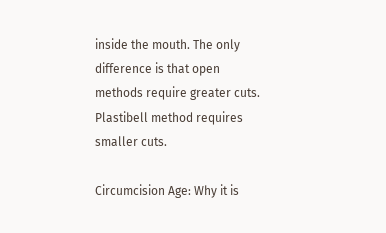inside the mouth. The only difference is that open methods require greater cuts. Plastibell method requires smaller cuts.

Circumcision Age: Why it is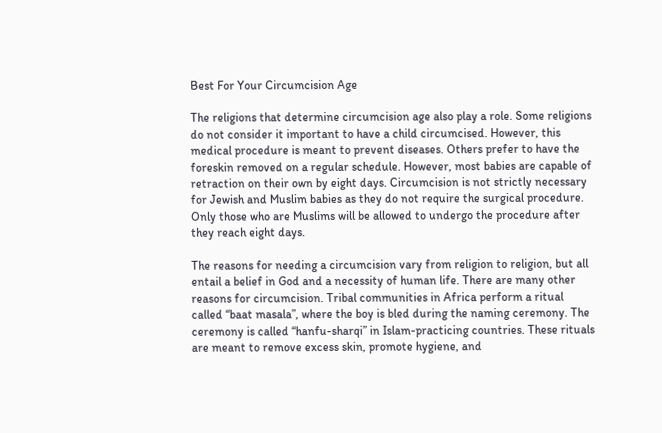Best For Your Circumcision Age

The religions that determine circumcision age also play a role. Some religions do not consider it important to have a child circumcised. However, this medical procedure is meant to prevent diseases. Others prefer to have the foreskin removed on a regular schedule. However, most babies are capable of retraction on their own by eight days. Circumcision is not strictly necessary for Jewish and Muslim babies as they do not require the surgical procedure. Only those who are Muslims will be allowed to undergo the procedure after they reach eight days.

The reasons for needing a circumcision vary from religion to religion, but all entail a belief in God and a necessity of human life. There are many other reasons for circumcision. Tribal communities in Africa perform a ritual called “baat masala”, where the boy is bled during the naming ceremony. The ceremony is called “hanfu-sharqi” in Islam-practicing countries. These rituals are meant to remove excess skin, promote hygiene, and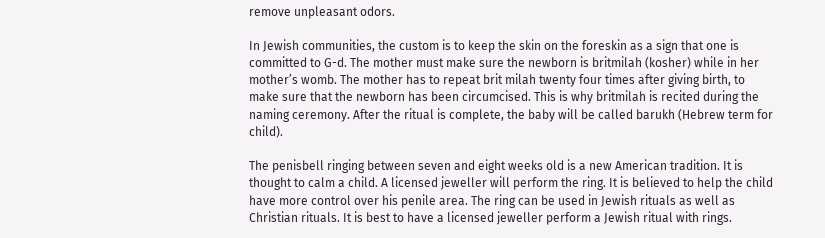remove unpleasant odors.

In Jewish communities, the custom is to keep the skin on the foreskin as a sign that one is committed to G-d. The mother must make sure the newborn is britmilah (kosher) while in her mother’s womb. The mother has to repeat brit milah twenty four times after giving birth, to make sure that the newborn has been circumcised. This is why britmilah is recited during the naming ceremony. After the ritual is complete, the baby will be called barukh (Hebrew term for child).

The penisbell ringing between seven and eight weeks old is a new American tradition. It is thought to calm a child. A licensed jeweller will perform the ring. It is believed to help the child have more control over his penile area. The ring can be used in Jewish rituals as well as Christian rituals. It is best to have a licensed jeweller perform a Jewish ritual with rings.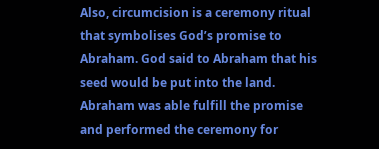Also, circumcision is a ceremony ritual that symbolises God’s promise to Abraham. God said to Abraham that his seed would be put into the land. Abraham was able fulfill the promise and performed the ceremony for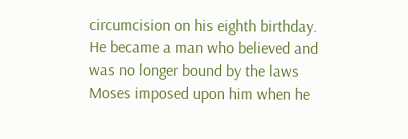circumcision on his eighth birthday. He became a man who believed and was no longer bound by the laws Moses imposed upon him when he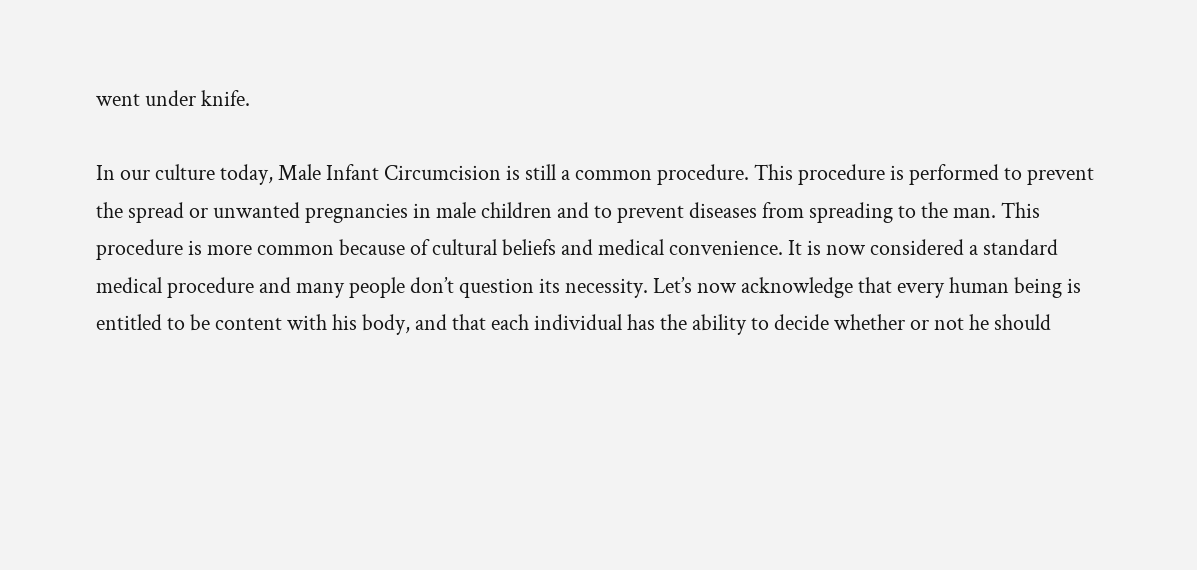went under knife.

In our culture today, Male Infant Circumcision is still a common procedure. This procedure is performed to prevent the spread or unwanted pregnancies in male children and to prevent diseases from spreading to the man. This procedure is more common because of cultural beliefs and medical convenience. It is now considered a standard medical procedure and many people don’t question its necessity. Let’s now acknowledge that every human being is entitled to be content with his body, and that each individual has the ability to decide whether or not he should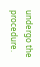undergo the procedure.